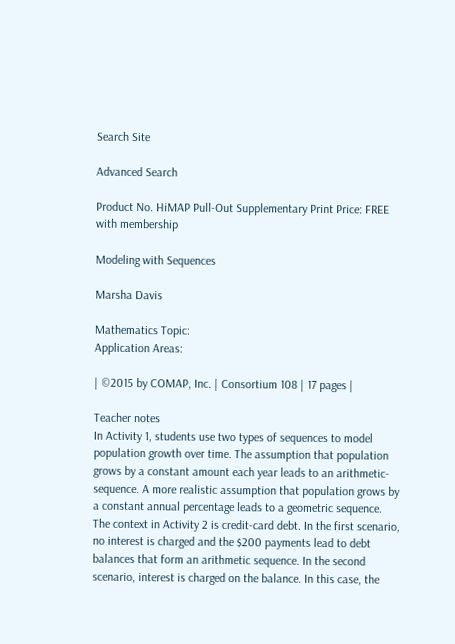Search Site

Advanced Search

Product No. HiMAP Pull-Out Supplementary Print Price: FREE with membership

Modeling with Sequences

Marsha Davis

Mathematics Topic:
Application Areas:

| ©2015 by COMAP, Inc. | Consortium 108 | 17 pages |

Teacher notes
In Activity 1, students use two types of sequences to model population growth over time. The assumption that population grows by a constant amount each year leads to an arithmetic- sequence. A more realistic assumption that population grows by a constant annual percentage leads to a geometric sequence. The context in Activity 2 is credit-card debt. In the first scenario, no interest is charged and the $200 payments lead to debt balances that form an arithmetic sequence. In the second scenario, interest is charged on the balance. In this case, the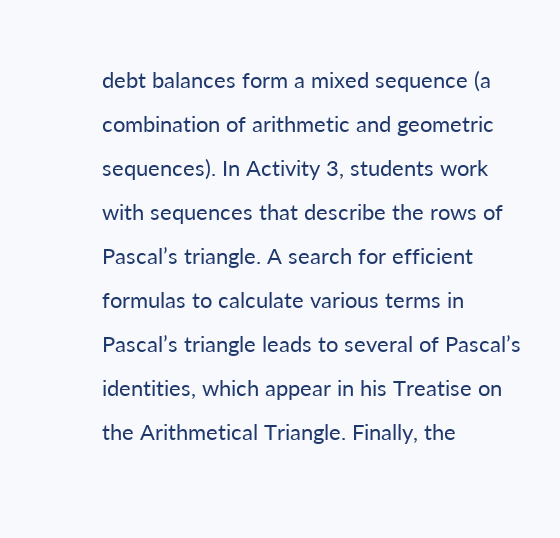debt balances form a mixed sequence (a combination of arithmetic and geometric sequences). In Activity 3, students work with sequences that describe the rows of Pascal’s triangle. A search for efficient formulas to calculate various terms in Pascal’s triangle leads to several of Pascal’s identities, which appear in his Treatise on the Arithmetical Triangle. Finally, the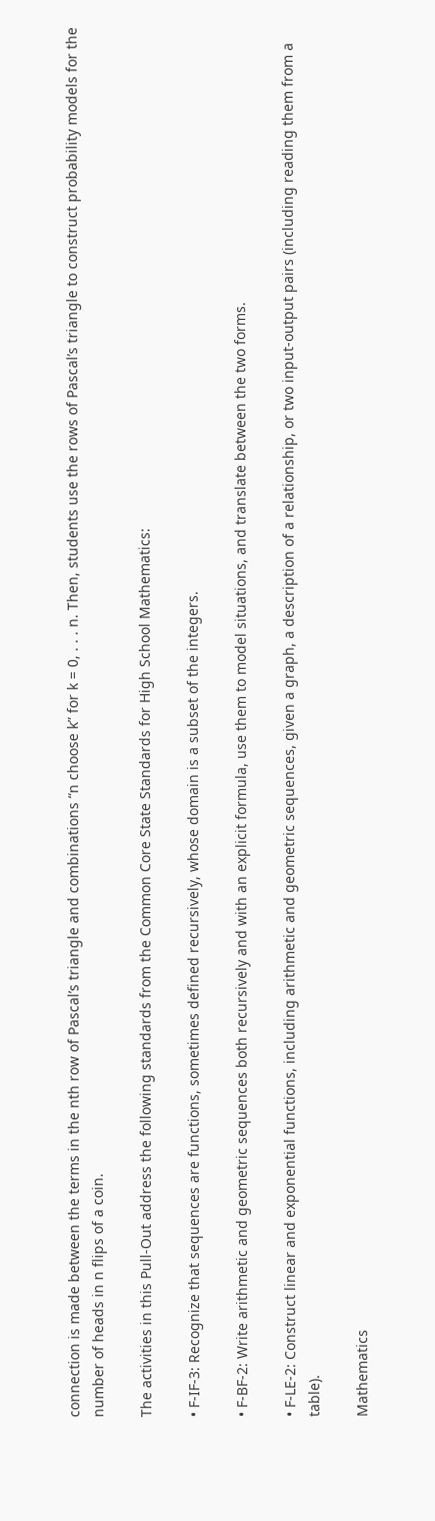connection is made between the terms in the nth row of Pascal’s triangle and combinations “n choose k” for k = 0, . . . n. Then, students use the rows of Pascal’s triangle to construct probability models for the number of heads in n flips of a coin.

The activities in this Pull-Out address the following standards from the Common Core State Standards for High School Mathematics:

• F-IF-3: Recognize that sequences are functions, sometimes defined recursively, whose domain is a subset of the integers.

• F-BF-2: Write arithmetic and geometric sequences both recursively and with an explicit formula, use them to model situations, and translate between the two forms.

• F-LE-2: Construct linear and exponential functions, including arithmetic and geometric sequences, given a graph, a description of a relationship, or two input-output pairs (including reading them from a table).

Mathematics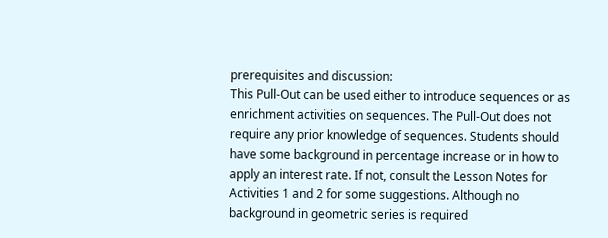prerequisites and discussion:
This Pull-Out can be used either to introduce sequences or as enrichment activities on sequences. The Pull-Out does not require any prior knowledge of sequences. Students should have some background in percentage increase or in how to apply an interest rate. If not, consult the Lesson Notes for Activities 1 and 2 for some suggestions. Although no background in geometric series is required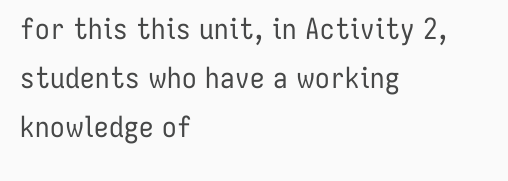for this this unit, in Activity 2, students who have a working knowledge of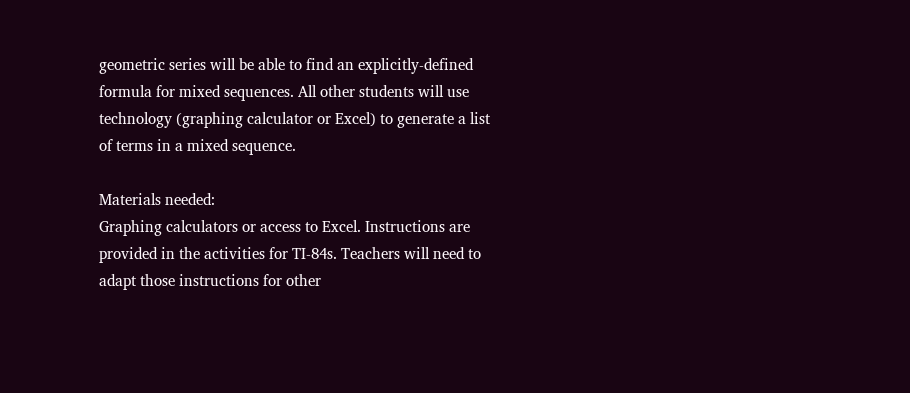geometric series will be able to find an explicitly-defined formula for mixed sequences. All other students will use technology (graphing calculator or Excel) to generate a list of terms in a mixed sequence.

Materials needed:
Graphing calculators or access to Excel. Instructions are provided in the activities for TI-84s. Teachers will need to adapt those instructions for other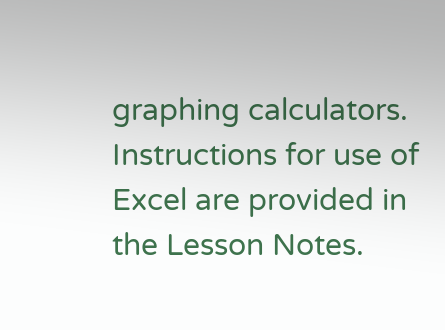graphing calculators. Instructions for use of Excel are provided in the Lesson Notes.